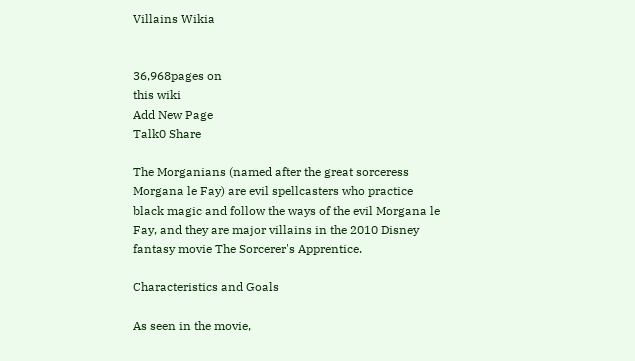Villains Wikia


36,968pages on
this wiki
Add New Page
Talk0 Share

The Morganians (named after the great sorceress Morgana le Fay) are evil spellcasters who practice black magic and follow the ways of the evil Morgana le Fay, and they are major villains in the 2010 Disney fantasy movie The Sorcerer's Apprentice.

Characteristics and Goals

As seen in the movie,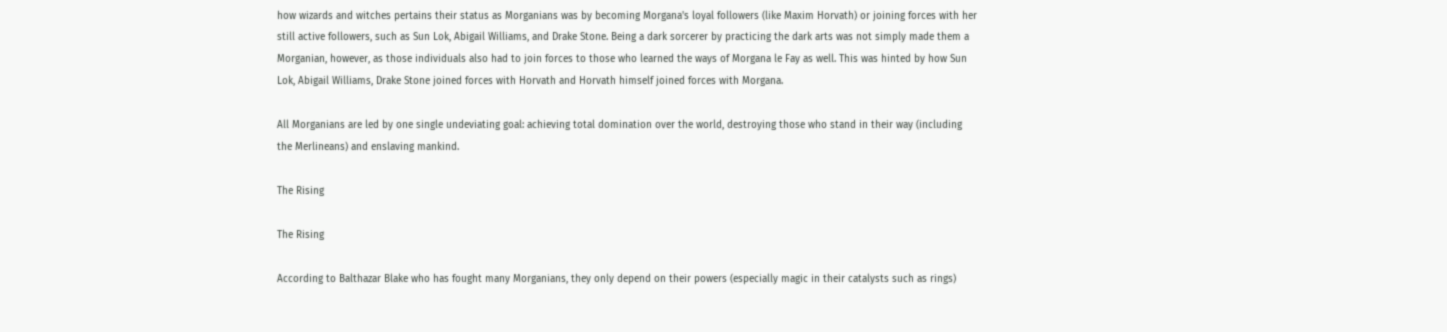how wizards and witches pertains their status as Morganians was by becoming Morgana's loyal followers (like Maxim Horvath) or joining forces with her still active followers, such as Sun Lok, Abigail Williams, and Drake Stone. Being a dark sorcerer by practicing the dark arts was not simply made them a Morganian, however, as those individuals also had to join forces to those who learned the ways of Morgana le Fay as well. This was hinted by how Sun Lok, Abigail Williams, Drake Stone joined forces with Horvath and Horvath himself joined forces with Morgana.

All Morganians are led by one single undeviating goal: achieving total domination over the world, destroying those who stand in their way (including the Merlineans) and enslaving mankind.

The Rising

The Rising

According to Balthazar Blake who has fought many Morganians, they only depend on their powers (especially magic in their catalysts such as rings)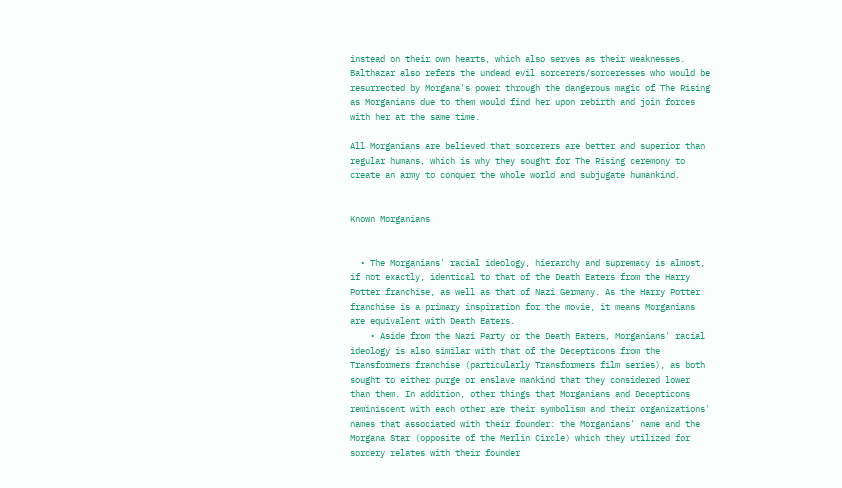instead on their own hearts, which also serves as their weaknesses. Balthazar also refers the undead evil sorcerers/sorceresses who would be resurrected by Morgana's power through the dangerous magic of The Rising as Morganians due to them would find her upon rebirth and join forces with her at the same time.

All Morganians are believed that sorcerers are better and superior than regular humans, which is why they sought for The Rising ceremony to create an army to conquer the whole world and subjugate humankind.


Known Morganians


  • The Morganians' racial ideology, hierarchy and supremacy is almost, if not exactly, identical to that of the Death Eaters from the Harry Potter franchise, as well as that of Nazi Germany. As the Harry Potter franchise is a primary inspiration for the movie, it means Morganians are equivalent with Death Eaters.
    • Aside from the Nazi Party or the Death Eaters, Morganians' racial ideology is also similar with that of the Decepticons from the Transformers franchise (particularly Transformers film series), as both sought to either purge or enslave mankind that they considered lower than them. In addition, other things that Morganians and Decepticons reminiscent with each other are their symbolism and their organizations' names that associated with their founder: the Morganians' name and the Morgana Star (opposite of the Merlin Circle) which they utilized for sorcery relates with their founder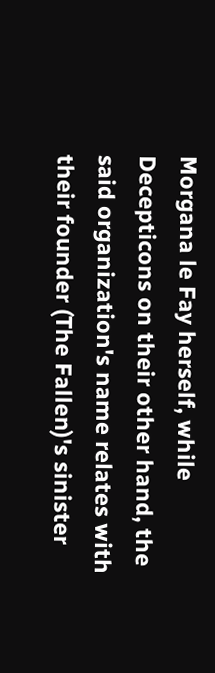Morgana le Fay herself, while Decepticons on their other hand, the said organization's name relates with their founder (The Fallen)'s sinister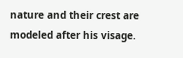nature and their crest are modeled after his visage.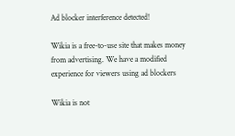Ad blocker interference detected!

Wikia is a free-to-use site that makes money from advertising. We have a modified experience for viewers using ad blockers

Wikia is not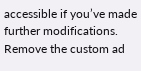accessible if you’ve made further modifications. Remove the custom ad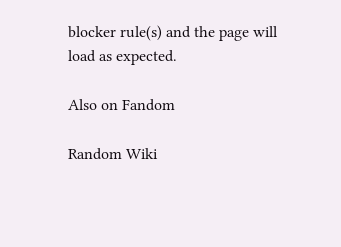blocker rule(s) and the page will load as expected.

Also on Fandom

Random Wiki